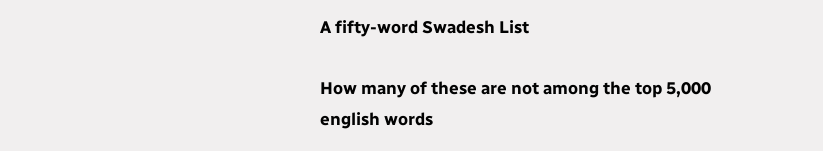A fifty-word Swadesh List

How many of these are not among the top 5,000 english words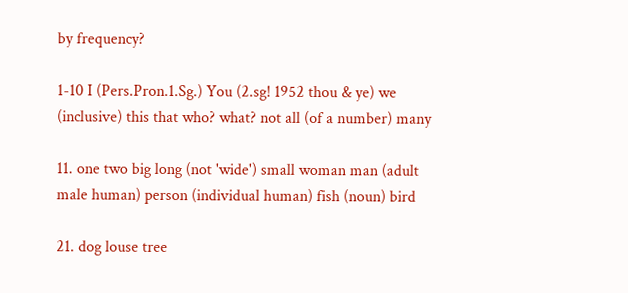by frequency?

1-10 I (Pers.Pron.1.Sg.) You (2.sg! 1952 thou & ye) we (inclusive) this that who? what? not all (of a number) many

11. one two big long (not 'wide') small woman man (adult male human) person (individual human) fish (noun) bird

21. dog louse tree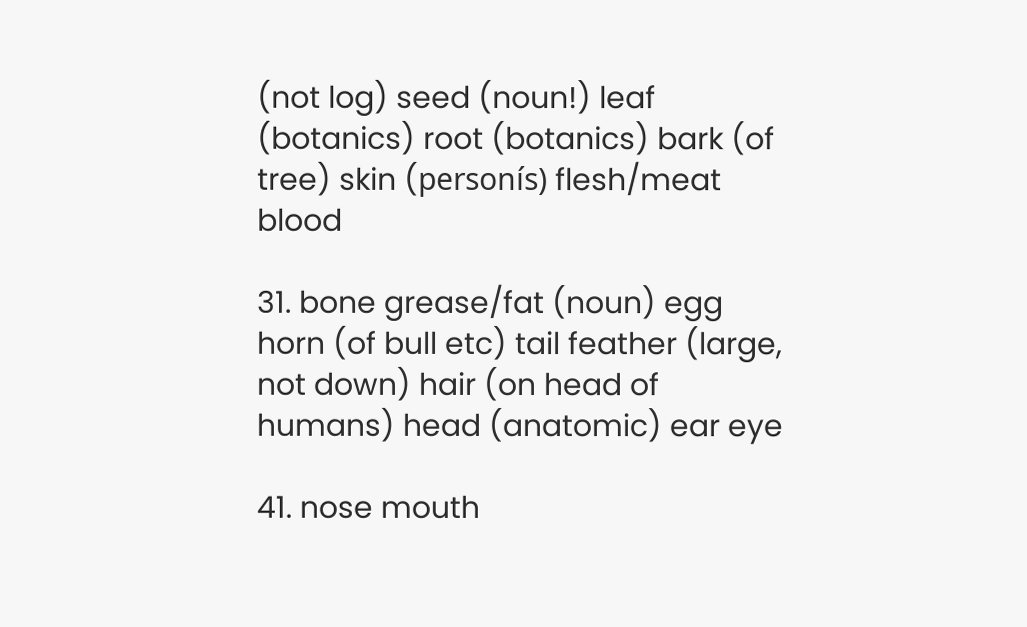(not log) seed (noun!) leaf (botanics) root (botanics) bark (of tree) skin (personís) flesh/meat blood

31. bone grease/fat (noun) egg horn (of bull etc) tail feather (large, not down) hair (on head of humans) head (anatomic) ear eye

41. nose mouth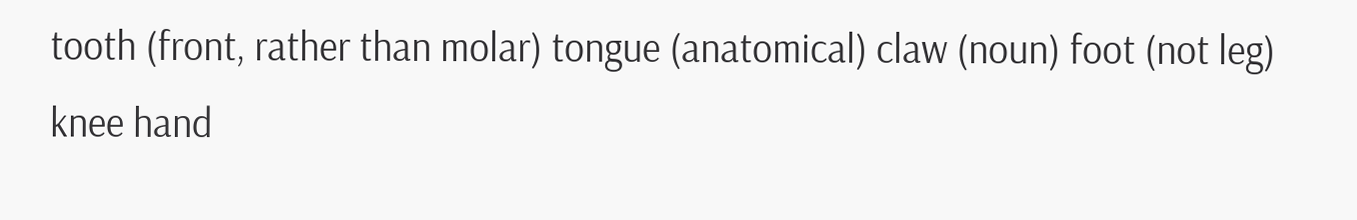tooth (front, rather than molar) tongue (anatomical) claw (noun) foot (not leg) knee hand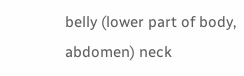belly (lower part of body, abdomen) neck